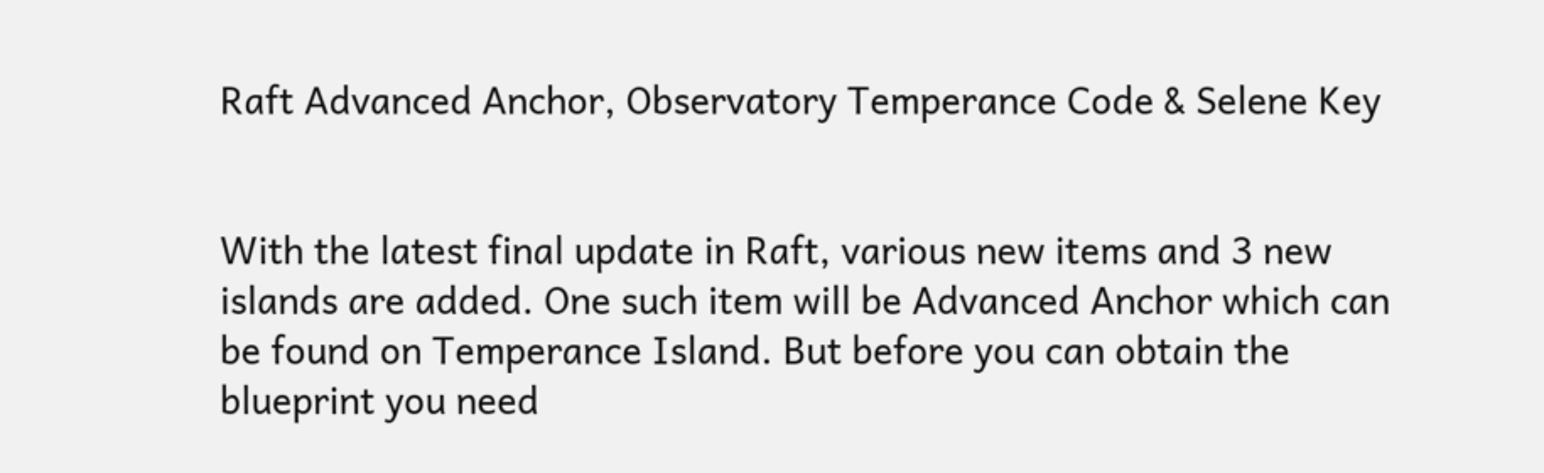Raft Advanced Anchor, Observatory Temperance Code & Selene Key


With the latest final update in Raft, various new items and 3 new islands are added. One such item will be Advanced Anchor which can be found on Temperance Island. But before you can obtain the blueprint you need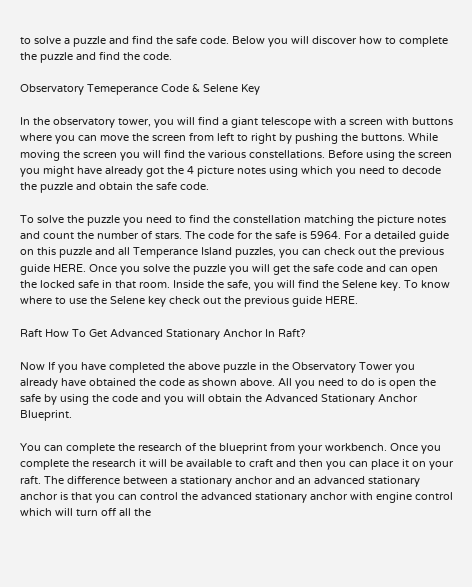to solve a puzzle and find the safe code. Below you will discover how to complete the puzzle and find the code.

Observatory Temeperance Code & Selene Key

In the observatory tower, you will find a giant telescope with a screen with buttons where you can move the screen from left to right by pushing the buttons. While moving the screen you will find the various constellations. Before using the screen you might have already got the 4 picture notes using which you need to decode the puzzle and obtain the safe code.

To solve the puzzle you need to find the constellation matching the picture notes and count the number of stars. The code for the safe is 5964. For a detailed guide on this puzzle and all Temperance Island puzzles, you can check out the previous guide HERE. Once you solve the puzzle you will get the safe code and can open the locked safe in that room. Inside the safe, you will find the Selene key. To know where to use the Selene key check out the previous guide HERE.

Raft How To Get Advanced Stationary Anchor In Raft?

Now If you have completed the above puzzle in the Observatory Tower you already have obtained the code as shown above. All you need to do is open the safe by using the code and you will obtain the Advanced Stationary Anchor Blueprint.

You can complete the research of the blueprint from your workbench. Once you complete the research it will be available to craft and then you can place it on your raft. The difference between a stationary anchor and an advanced stationary anchor is that you can control the advanced stationary anchor with engine control which will turn off all the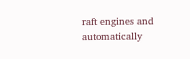raft engines and automatically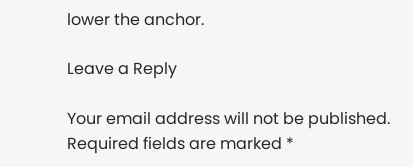lower the anchor.

Leave a Reply

Your email address will not be published. Required fields are marked *